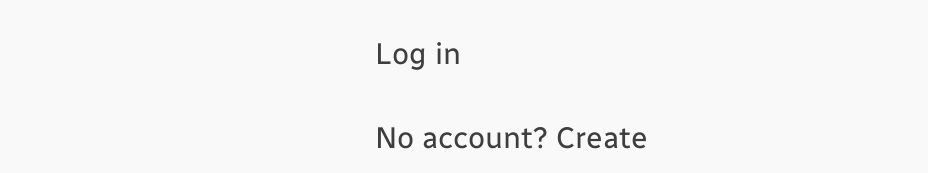Log in

No account? Create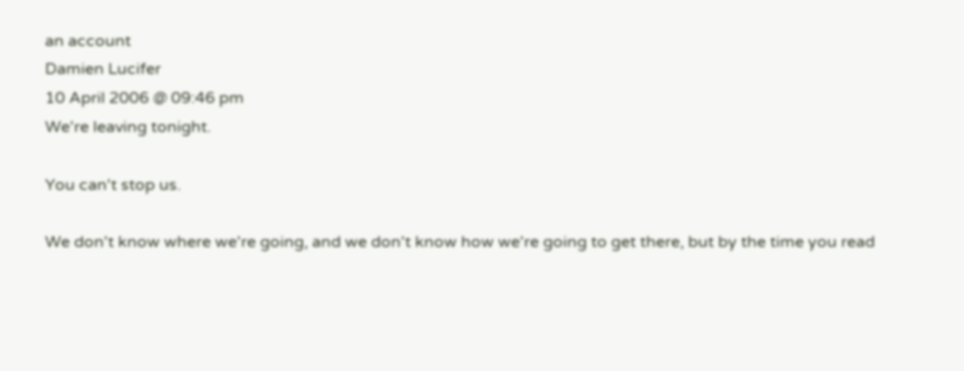an account
Damien Lucifer
10 April 2006 @ 09:46 pm
We're leaving tonight.

You can't stop us.

We don't know where we're going, and we don't know how we're going to get there, but by the time you read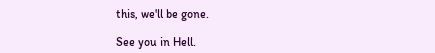this, we'll be gone.

See you in Hell.